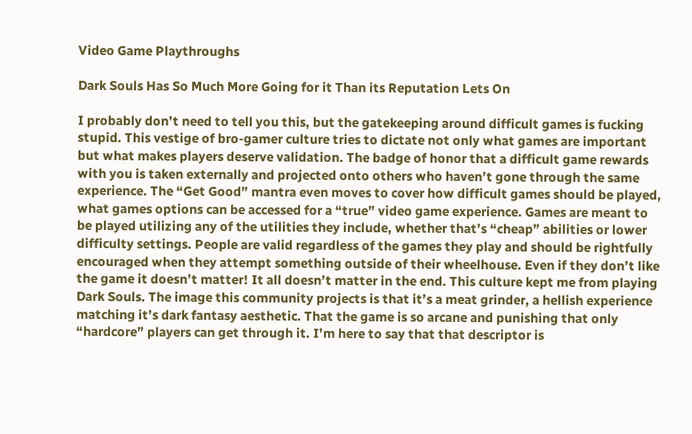Video Game Playthroughs

Dark Souls Has So Much More Going for it Than its Reputation Lets On

I probably don’t need to tell you this, but the gatekeeping around difficult games is fucking stupid. This vestige of bro-gamer culture tries to dictate not only what games are important but what makes players deserve validation. The badge of honor that a difficult game rewards with you is taken externally and projected onto others who haven’t gone through the same experience. The “Get Good” mantra even moves to cover how difficult games should be played, what games options can be accessed for a “true” video game experience. Games are meant to be played utilizing any of the utilities they include, whether that’s “cheap” abilities or lower difficulty settings. People are valid regardless of the games they play and should be rightfully encouraged when they attempt something outside of their wheelhouse. Even if they don’t like the game it doesn’t matter! It all doesn’t matter in the end. This culture kept me from playing Dark Souls. The image this community projects is that it’s a meat grinder, a hellish experience matching it’s dark fantasy aesthetic. That the game is so arcane and punishing that only “hardcore” players can get through it. I’m here to say that that descriptor is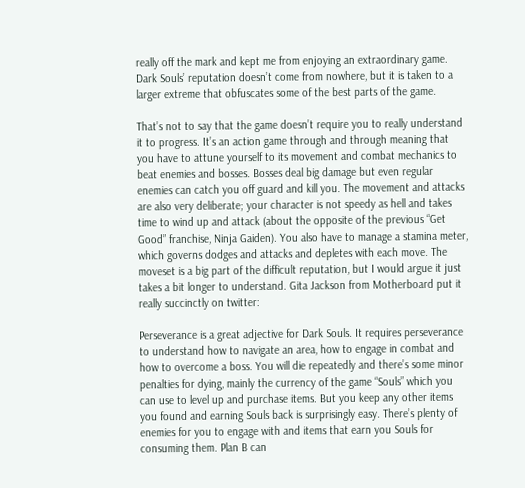really off the mark and kept me from enjoying an extraordinary game. Dark Souls’ reputation doesn’t come from nowhere, but it is taken to a larger extreme that obfuscates some of the best parts of the game.

That’s not to say that the game doesn’t require you to really understand it to progress. It’s an action game through and through meaning that you have to attune yourself to its movement and combat mechanics to beat enemies and bosses. Bosses deal big damage but even regular enemies can catch you off guard and kill you. The movement and attacks are also very deliberate; your character is not speedy as hell and takes time to wind up and attack (about the opposite of the previous “Get Good” franchise, Ninja Gaiden). You also have to manage a stamina meter, which governs dodges and attacks and depletes with each move. The moveset is a big part of the difficult reputation, but I would argue it just takes a bit longer to understand. Gita Jackson from Motherboard put it really succinctly on twitter:

Perseverance is a great adjective for Dark Souls. It requires perseverance to understand how to navigate an area, how to engage in combat and how to overcome a boss. You will die repeatedly and there’s some minor penalties for dying, mainly the currency of the game “Souls” which you can use to level up and purchase items. But you keep any other items you found and earning Souls back is surprisingly easy. There’s plenty of enemies for you to engage with and items that earn you Souls for consuming them. Plan B can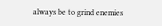always be to grind enemies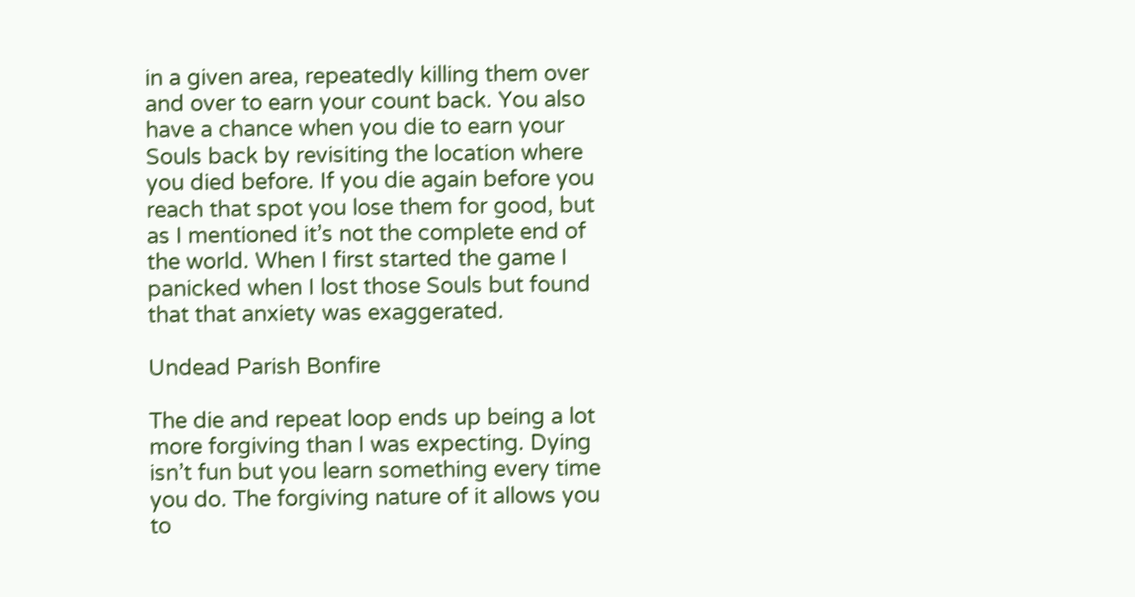in a given area, repeatedly killing them over and over to earn your count back. You also have a chance when you die to earn your Souls back by revisiting the location where you died before. If you die again before you reach that spot you lose them for good, but as I mentioned it’s not the complete end of the world. When I first started the game I panicked when I lost those Souls but found that that anxiety was exaggerated.

Undead Parish Bonfire

The die and repeat loop ends up being a lot more forgiving than I was expecting. Dying isn’t fun but you learn something every time you do. The forgiving nature of it allows you to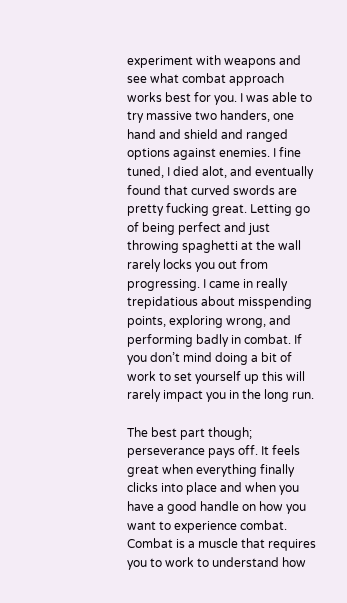experiment with weapons and see what combat approach works best for you. I was able to try massive two handers, one hand and shield and ranged options against enemies. I fine tuned, I died alot, and eventually found that curved swords are pretty fucking great. Letting go of being perfect and just throwing spaghetti at the wall rarely locks you out from progressing. I came in really trepidatious about misspending points, exploring wrong, and performing badly in combat. If you don’t mind doing a bit of work to set yourself up this will rarely impact you in the long run.

The best part though; perseverance pays off. It feels great when everything finally clicks into place and when you have a good handle on how you want to experience combat. Combat is a muscle that requires you to work to understand how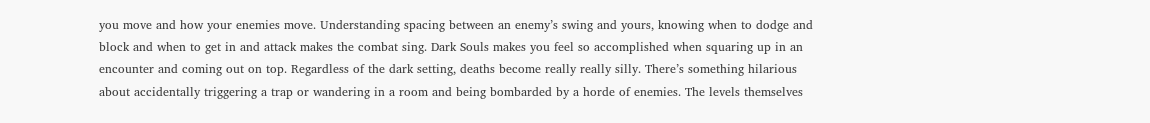you move and how your enemies move. Understanding spacing between an enemy’s swing and yours, knowing when to dodge and block and when to get in and attack makes the combat sing. Dark Souls makes you feel so accomplished when squaring up in an encounter and coming out on top. Regardless of the dark setting, deaths become really really silly. There’s something hilarious about accidentally triggering a trap or wandering in a room and being bombarded by a horde of enemies. The levels themselves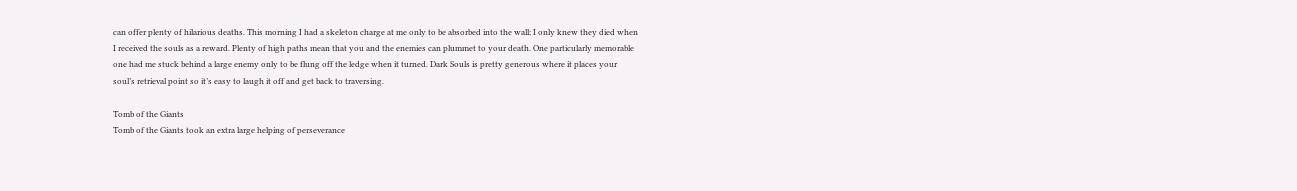can offer plenty of hilarious deaths. This morning I had a skeleton charge at me only to be absorbed into the wall; I only knew they died when I received the souls as a reward. Plenty of high paths mean that you and the enemies can plummet to your death. One particularly memorable one had me stuck behind a large enemy only to be flung off the ledge when it turned. Dark Souls is pretty generous where it places your soul’s retrieval point so it’s easy to laugh it off and get back to traversing.

Tomb of the Giants
Tomb of the Giants took an extra large helping of perseverance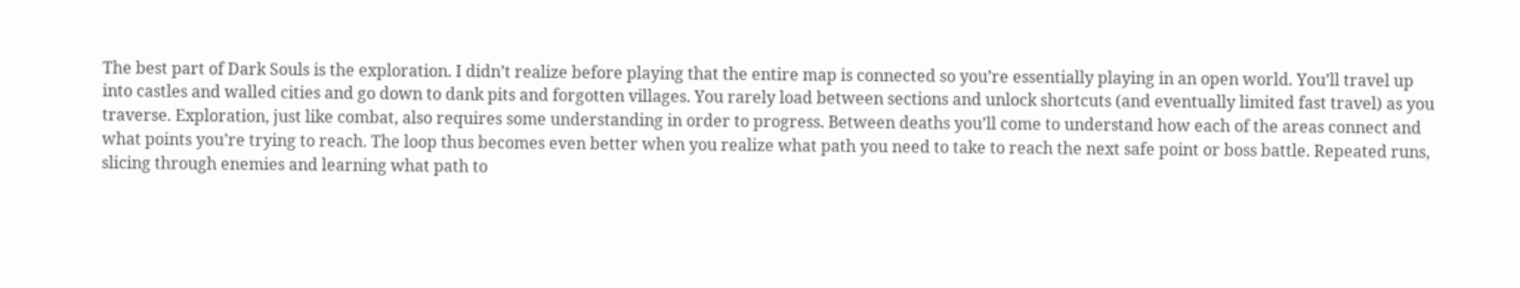The best part of Dark Souls is the exploration. I didn’t realize before playing that the entire map is connected so you’re essentially playing in an open world. You’ll travel up into castles and walled cities and go down to dank pits and forgotten villages. You rarely load between sections and unlock shortcuts (and eventually limited fast travel) as you traverse. Exploration, just like combat, also requires some understanding in order to progress. Between deaths you’ll come to understand how each of the areas connect and what points you’re trying to reach. The loop thus becomes even better when you realize what path you need to take to reach the next safe point or boss battle. Repeated runs, slicing through enemies and learning what path to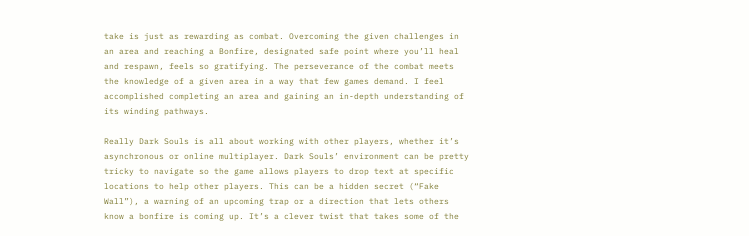take is just as rewarding as combat. Overcoming the given challenges in an area and reaching a Bonfire, designated safe point where you’ll heal and respawn, feels so gratifying. The perseverance of the combat meets the knowledge of a given area in a way that few games demand. I feel accomplished completing an area and gaining an in-depth understanding of its winding pathways.

Really Dark Souls is all about working with other players, whether it’s asynchronous or online multiplayer. Dark Souls’ environment can be pretty tricky to navigate so the game allows players to drop text at specific locations to help other players. This can be a hidden secret (“Fake Wall”), a warning of an upcoming trap or a direction that lets others know a bonfire is coming up. It’s a clever twist that takes some of the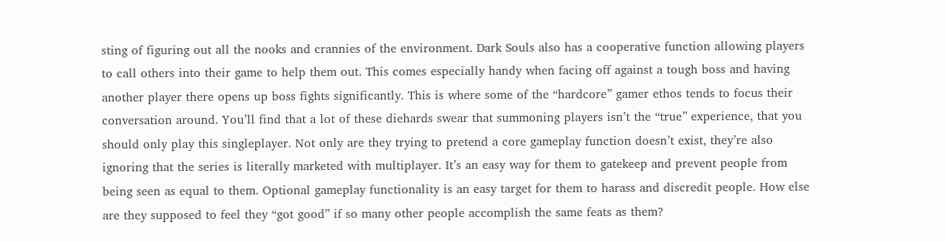sting of figuring out all the nooks and crannies of the environment. Dark Souls also has a cooperative function allowing players to call others into their game to help them out. This comes especially handy when facing off against a tough boss and having another player there opens up boss fights significantly. This is where some of the “hardcore” gamer ethos tends to focus their conversation around. You’ll find that a lot of these diehards swear that summoning players isn’t the “true” experience, that you should only play this singleplayer. Not only are they trying to pretend a core gameplay function doesn’t exist, they’re also ignoring that the series is literally marketed with multiplayer. It’s an easy way for them to gatekeep and prevent people from being seen as equal to them. Optional gameplay functionality is an easy target for them to harass and discredit people. How else are they supposed to feel they “got good” if so many other people accomplish the same feats as them?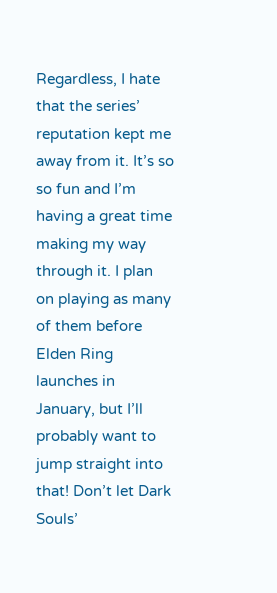Regardless, I hate that the series’ reputation kept me away from it. It’s so so fun and I’m having a great time making my way through it. I plan on playing as many of them before Elden Ring launches in January, but I’ll probably want to jump straight into that! Don’t let Dark Souls’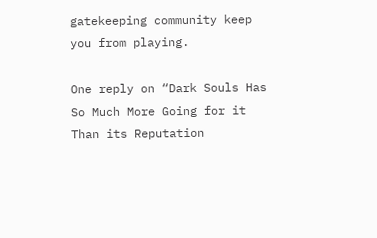gatekeeping community keep you from playing.

One reply on “Dark Souls Has So Much More Going for it Than its Reputation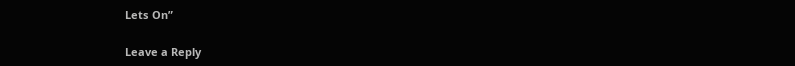Lets On”

Leave a Reply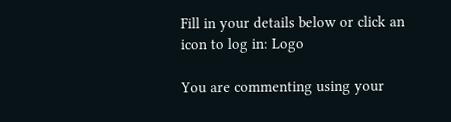Fill in your details below or click an icon to log in: Logo

You are commenting using your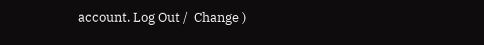account. Log Out /  Change )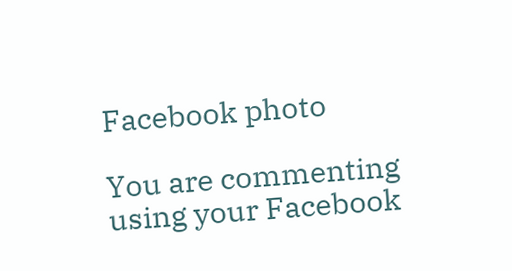Facebook photo

You are commenting using your Facebook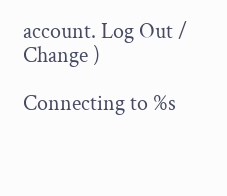account. Log Out /  Change )

Connecting to %s